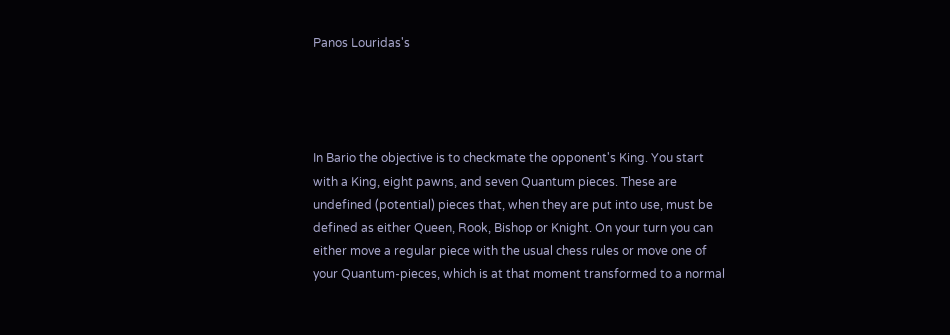Panos Louridas's




In Bario the objective is to checkmate the opponent's King. You start with a King, eight pawns, and seven Quantum pieces. These are undefined (potential) pieces that, when they are put into use, must be defined as either Queen, Rook, Bishop or Knight. On your turn you can either move a regular piece with the usual chess rules or move one of your Quantum-pieces, which is at that moment transformed to a normal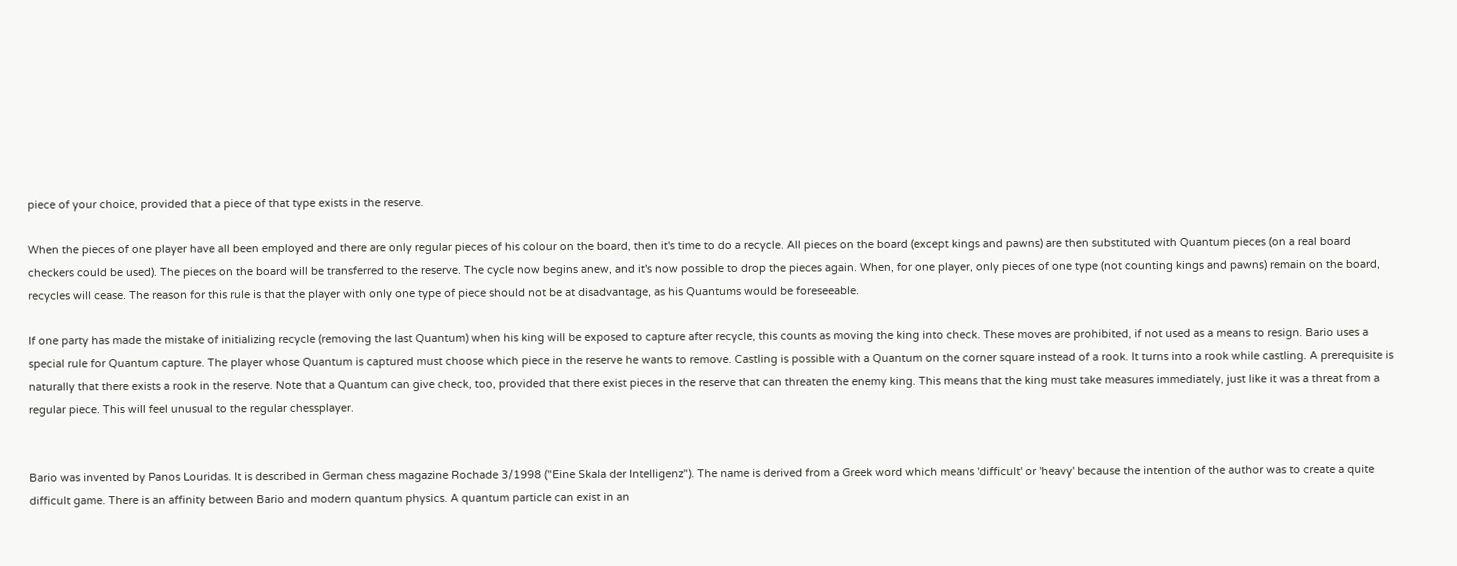piece of your choice, provided that a piece of that type exists in the reserve.

When the pieces of one player have all been employed and there are only regular pieces of his colour on the board, then it's time to do a recycle. All pieces on the board (except kings and pawns) are then substituted with Quantum pieces (on a real board checkers could be used). The pieces on the board will be transferred to the reserve. The cycle now begins anew, and it's now possible to drop the pieces again. When, for one player, only pieces of one type (not counting kings and pawns) remain on the board, recycles will cease. The reason for this rule is that the player with only one type of piece should not be at disadvantage, as his Quantums would be foreseeable.

If one party has made the mistake of initializing recycle (removing the last Quantum) when his king will be exposed to capture after recycle, this counts as moving the king into check. These moves are prohibited, if not used as a means to resign. Bario uses a special rule for Quantum capture. The player whose Quantum is captured must choose which piece in the reserve he wants to remove. Castling is possible with a Quantum on the corner square instead of a rook. It turns into a rook while castling. A prerequisite is naturally that there exists a rook in the reserve. Note that a Quantum can give check, too, provided that there exist pieces in the reserve that can threaten the enemy king. This means that the king must take measures immediately, just like it was a threat from a regular piece. This will feel unusual to the regular chessplayer.


Bario was invented by Panos Louridas. It is described in German chess magazine Rochade 3/1998 ("Eine Skala der Intelligenz"). The name is derived from a Greek word which means 'difficult' or 'heavy' because the intention of the author was to create a quite difficult game. There is an affinity between Bario and modern quantum physics. A quantum particle can exist in an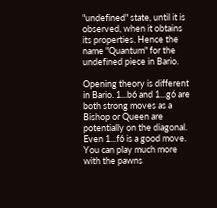"undefined" state, until it is observed, when it obtains its properties. Hence the name "Quantum" for the undefined piece in Bario.

Opening theory is different in Bario. 1...b6 and 1...g6 are both strong moves as a Bishop or Queen are potentially on the diagonal. Even 1...f6 is a good move. You can play much more with the pawns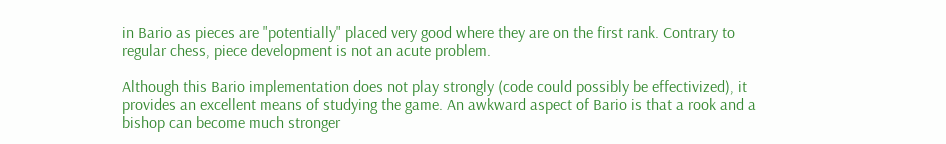in Bario as pieces are "potentially" placed very good where they are on the first rank. Contrary to regular chess, piece development is not an acute problem.

Although this Bario implementation does not play strongly (code could possibly be effectivized), it provides an excellent means of studying the game. An awkward aspect of Bario is that a rook and a bishop can become much stronger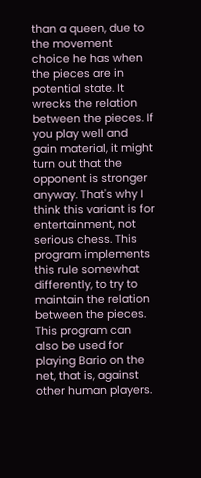than a queen, due to the movement choice he has when the pieces are in potential state. It wrecks the relation between the pieces. If you play well and gain material, it might turn out that the opponent is stronger anyway. That's why I think this variant is for entertainment, not serious chess. This program implements this rule somewhat differently, to try to maintain the relation between the pieces. This program can also be used for playing Bario on the net, that is, against other human players.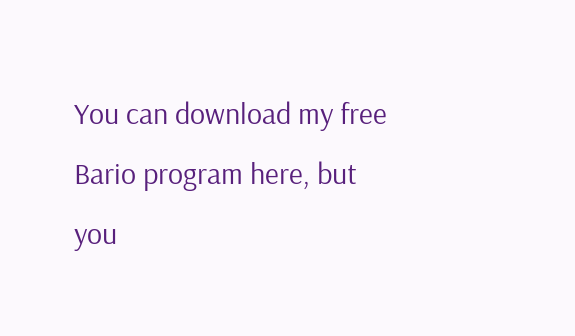You can download my free Bario program here, but you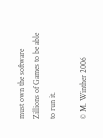must own the software Zillions of Games to be able to run it.

© M. Winther 2006